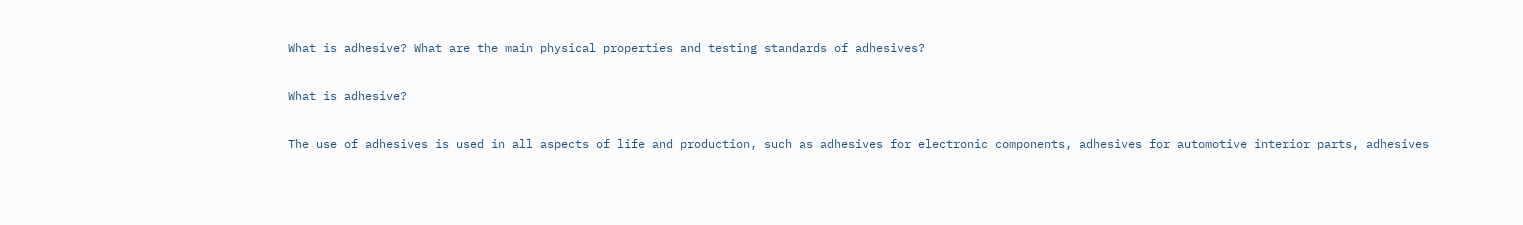What is adhesive? What are the main physical properties and testing standards of adhesives?

What is adhesive?

The use of adhesives is used in all aspects of life and production, such as adhesives for electronic components, adhesives for automotive interior parts, adhesives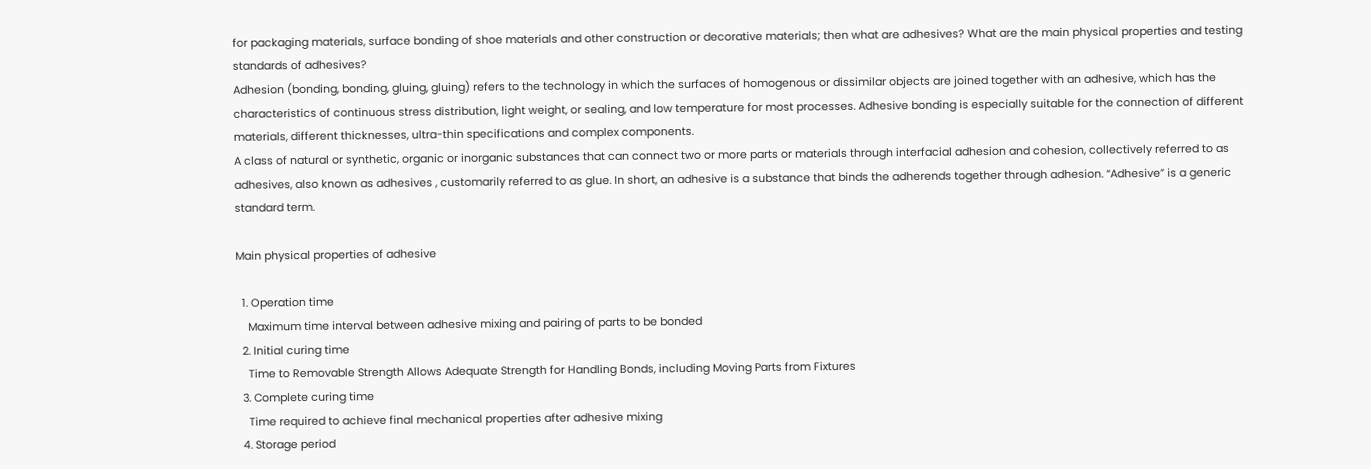for packaging materials, surface bonding of shoe materials and other construction or decorative materials; then what are adhesives? What are the main physical properties and testing standards of adhesives?
Adhesion (bonding, bonding, gluing, gluing) refers to the technology in which the surfaces of homogenous or dissimilar objects are joined together with an adhesive, which has the characteristics of continuous stress distribution, light weight, or sealing, and low temperature for most processes. Adhesive bonding is especially suitable for the connection of different materials, different thicknesses, ultra-thin specifications and complex components.
A class of natural or synthetic, organic or inorganic substances that can connect two or more parts or materials through interfacial adhesion and cohesion, collectively referred to as adhesives, also known as adhesives , customarily referred to as glue. In short, an adhesive is a substance that binds the adherends together through adhesion. “Adhesive” is a generic standard term.

Main physical properties of adhesive

  1. Operation time
    Maximum time interval between adhesive mixing and pairing of parts to be bonded
  2. Initial curing time
    Time to Removable Strength Allows Adequate Strength for Handling Bonds, including Moving Parts from Fixtures
  3. Complete curing time
    Time required to achieve final mechanical properties after adhesive mixing
  4. Storage period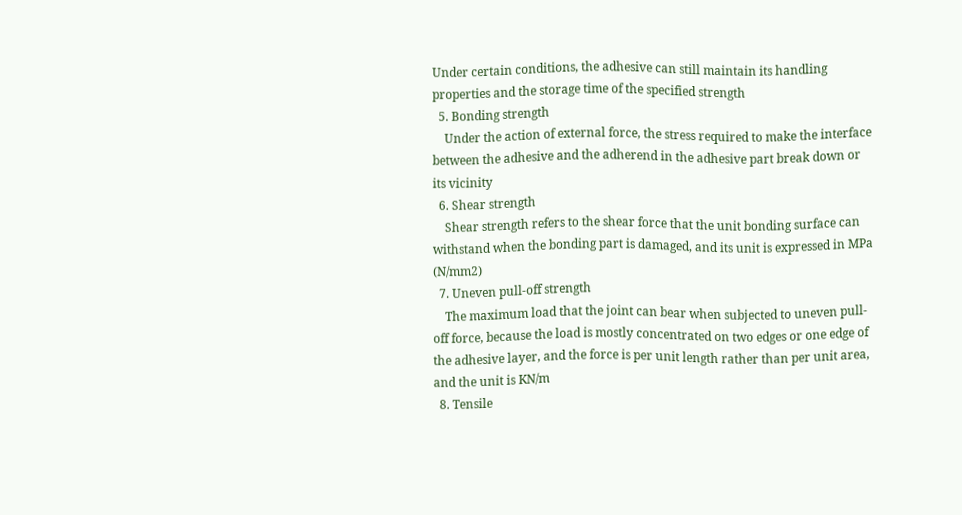Under certain conditions, the adhesive can still maintain its handling properties and the storage time of the specified strength
  5. Bonding strength
    Under the action of external force, the stress required to make the interface between the adhesive and the adherend in the adhesive part break down or its vicinity
  6. Shear strength
    Shear strength refers to the shear force that the unit bonding surface can withstand when the bonding part is damaged, and its unit is expressed in MPa (N/mm2)
  7. Uneven pull-off strength
    The maximum load that the joint can bear when subjected to uneven pull-off force, because the load is mostly concentrated on two edges or one edge of the adhesive layer, and the force is per unit length rather than per unit area, and the unit is KN/m
  8. Tensile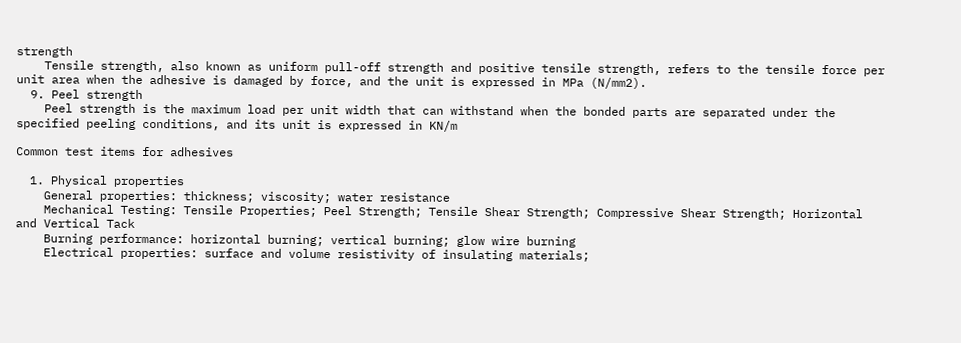strength
    Tensile strength, also known as uniform pull-off strength and positive tensile strength, refers to the tensile force per unit area when the adhesive is damaged by force, and the unit is expressed in MPa (N/mm2).
  9. Peel strength
    Peel strength is the maximum load per unit width that can withstand when the bonded parts are separated under the specified peeling conditions, and its unit is expressed in KN/m

Common test items for adhesives

  1. Physical properties
    General properties: thickness; viscosity; water resistance
    Mechanical Testing: Tensile Properties; Peel Strength; Tensile Shear Strength; Compressive Shear Strength; Horizontal and Vertical Tack
    Burning performance: horizontal burning; vertical burning; glow wire burning
    Electrical properties: surface and volume resistivity of insulating materials;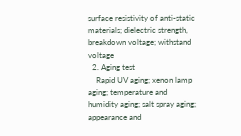surface resistivity of anti-static materials; dielectric strength, breakdown voltage; withstand voltage
  2. Aging test
    Rapid UV aging; xenon lamp aging; temperature and humidity aging; salt spray aging; appearance and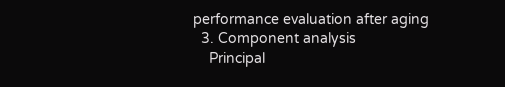performance evaluation after aging
  3. Component analysis
    Principal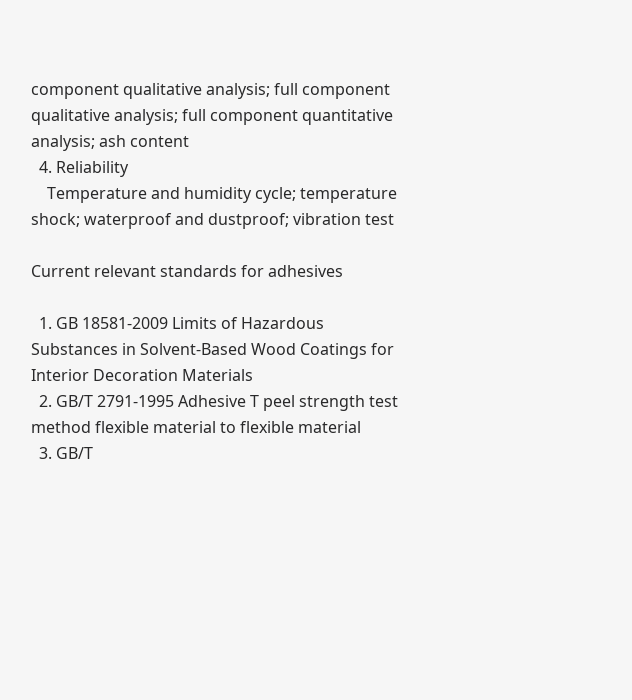component qualitative analysis; full component qualitative analysis; full component quantitative analysis; ash content
  4. Reliability
    Temperature and humidity cycle; temperature shock; waterproof and dustproof; vibration test

Current relevant standards for adhesives

  1. GB 18581-2009 Limits of Hazardous Substances in Solvent-Based Wood Coatings for Interior Decoration Materials
  2. GB/T 2791-1995 Adhesive T peel strength test method flexible material to flexible material
  3. GB/T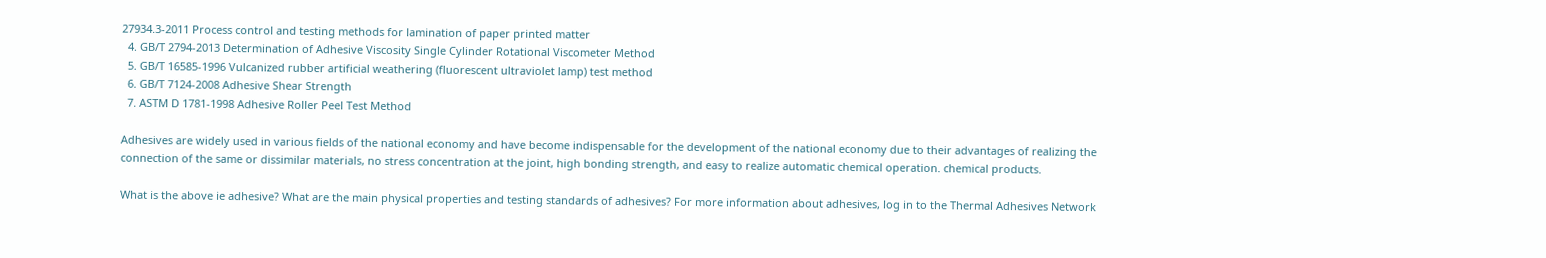27934.3-2011 Process control and testing methods for lamination of paper printed matter
  4. GB/T 2794-2013 Determination of Adhesive Viscosity Single Cylinder Rotational Viscometer Method
  5. GB/T 16585-1996 Vulcanized rubber artificial weathering (fluorescent ultraviolet lamp) test method
  6. GB/T 7124-2008 Adhesive Shear Strength
  7. ASTM D 1781-1998 Adhesive Roller Peel Test Method

Adhesives are widely used in various fields of the national economy and have become indispensable for the development of the national economy due to their advantages of realizing the connection of the same or dissimilar materials, no stress concentration at the joint, high bonding strength, and easy to realize automatic chemical operation. chemical products.

What is the above ie adhesive? What are the main physical properties and testing standards of adhesives? For more information about adhesives, log in to the Thermal Adhesives Network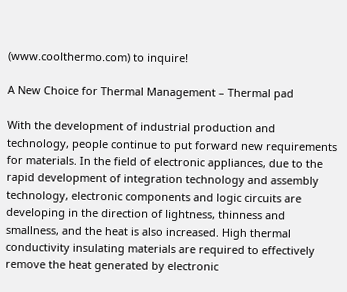(www.coolthermo.com) to inquire!

A New Choice for Thermal Management – Thermal pad

With the development of industrial production and technology, people continue to put forward new requirements for materials. In the field of electronic appliances, due to the rapid development of integration technology and assembly technology, electronic components and logic circuits are developing in the direction of lightness, thinness and smallness, and the heat is also increased. High thermal conductivity insulating materials are required to effectively remove the heat generated by electronic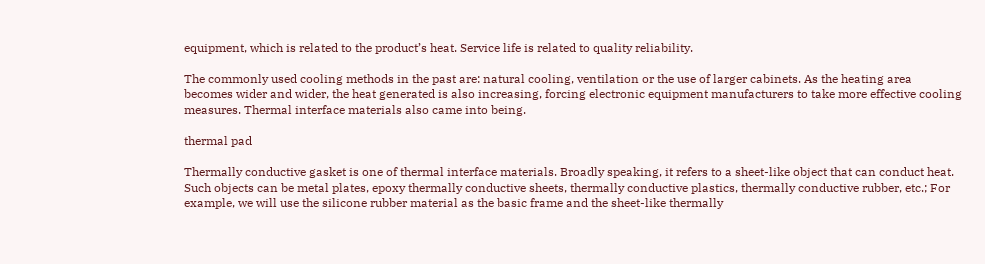equipment, which is related to the product’s heat. Service life is related to quality reliability.

The commonly used cooling methods in the past are: natural cooling, ventilation or the use of larger cabinets. As the heating area becomes wider and wider, the heat generated is also increasing, forcing electronic equipment manufacturers to take more effective cooling measures. Thermal interface materials also came into being.

thermal pad

Thermally conductive gasket is one of thermal interface materials. Broadly speaking, it refers to a sheet-like object that can conduct heat. Such objects can be metal plates, epoxy thermally conductive sheets, thermally conductive plastics, thermally conductive rubber, etc.; For example, we will use the silicone rubber material as the basic frame and the sheet-like thermally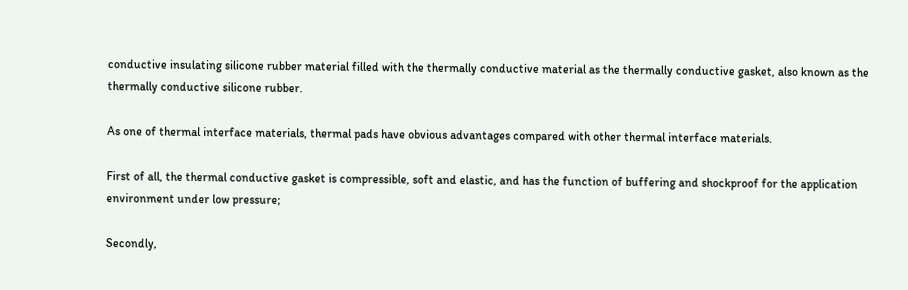conductive insulating silicone rubber material filled with the thermally conductive material as the thermally conductive gasket, also known as the thermally conductive silicone rubber.

As one of thermal interface materials, thermal pads have obvious advantages compared with other thermal interface materials.

First of all, the thermal conductive gasket is compressible, soft and elastic, and has the function of buffering and shockproof for the application environment under low pressure;

Secondly,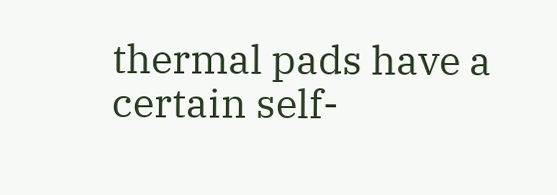thermal pads have a certain self-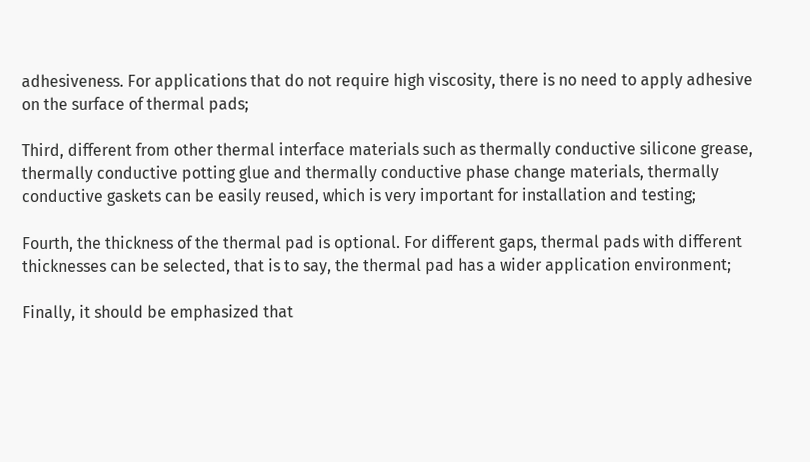adhesiveness. For applications that do not require high viscosity, there is no need to apply adhesive on the surface of thermal pads;

Third, different from other thermal interface materials such as thermally conductive silicone grease, thermally conductive potting glue and thermally conductive phase change materials, thermally conductive gaskets can be easily reused, which is very important for installation and testing;

Fourth, the thickness of the thermal pad is optional. For different gaps, thermal pads with different thicknesses can be selected, that is to say, the thermal pad has a wider application environment;

Finally, it should be emphasized that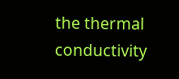the thermal conductivity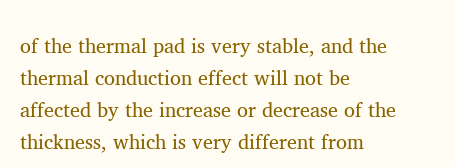of the thermal pad is very stable, and the thermal conduction effect will not be affected by the increase or decrease of the thickness, which is very different from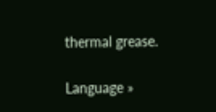thermal grease.

Language »